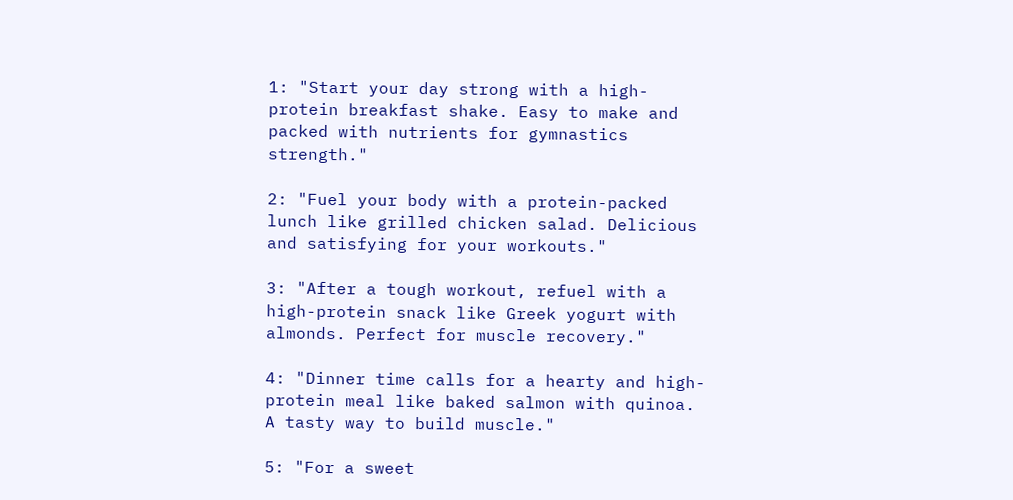1: "Start your day strong with a high-protein breakfast shake. Easy to make and packed with nutrients for gymnastics strength."

2: "Fuel your body with a protein-packed lunch like grilled chicken salad. Delicious and satisfying for your workouts."

3: "After a tough workout, refuel with a high-protein snack like Greek yogurt with almonds. Perfect for muscle recovery."

4: "Dinner time calls for a hearty and high-protein meal like baked salmon with quinoa. A tasty way to build muscle."

5: "For a sweet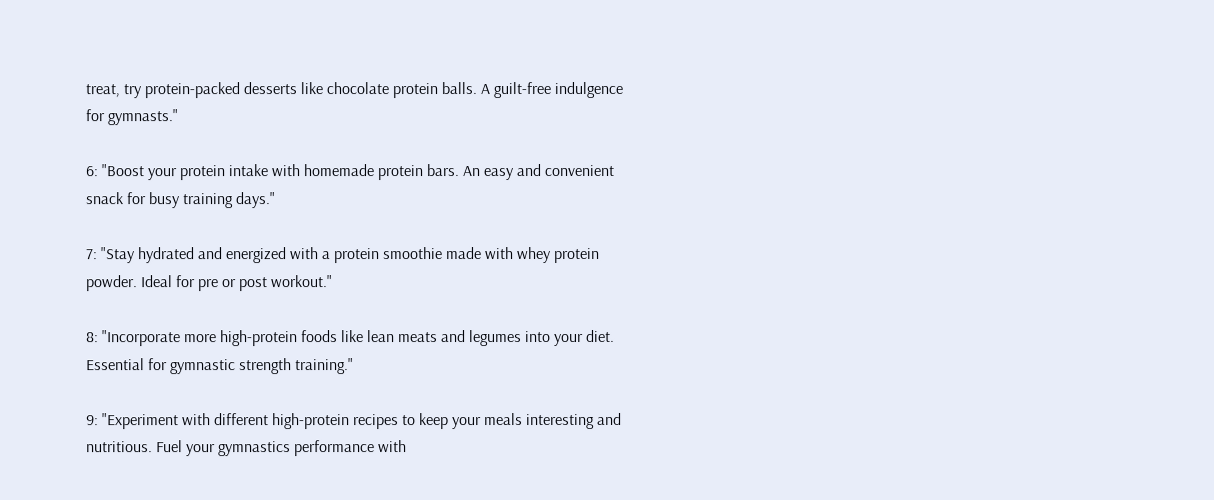treat, try protein-packed desserts like chocolate protein balls. A guilt-free indulgence for gymnasts."

6: "Boost your protein intake with homemade protein bars. An easy and convenient snack for busy training days."

7: "Stay hydrated and energized with a protein smoothie made with whey protein powder. Ideal for pre or post workout."

8: "Incorporate more high-protein foods like lean meats and legumes into your diet. Essential for gymnastic strength training."

9: "Experiment with different high-protein recipes to keep your meals interesting and nutritious. Fuel your gymnastics performance with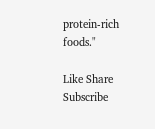protein-rich foods."

Like Share Subscribe